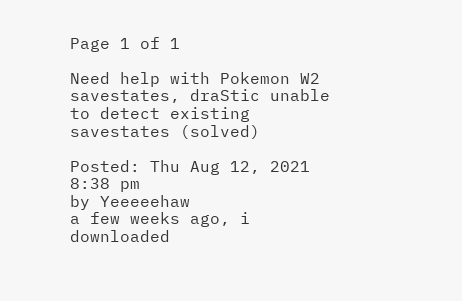Page 1 of 1

Need help with Pokemon W2 savestates, draStic unable to detect existing savestates (solved)

Posted: Thu Aug 12, 2021 8:38 pm
by Yeeeeehaw
a few weeks ago, i downloaded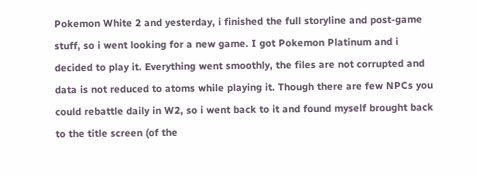Pokemon White 2 and yesterday, i finished the full storyline and post-game stuff, so i went looking for a new game. I got Pokemon Platinum and i decided to play it. Everything went smoothly, the files are not corrupted and data is not reduced to atoms while playing it. Though there are few NPCs you could rebattle daily in W2, so i went back to it and found myself brought back to the title screen (of the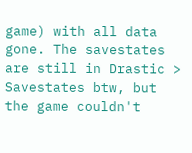game) with all data gone. The savestates are still in Drastic > Savestates btw, but the game couldn't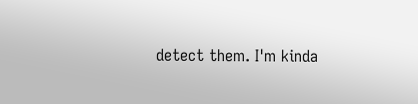detect them. I'm kinda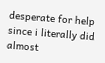desperate for help since i literally did almost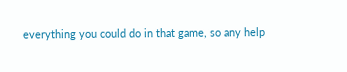everything you could do in that game, so any help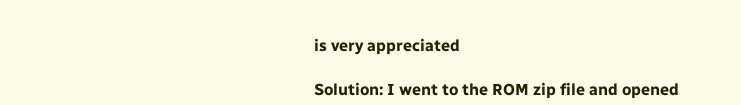is very appreciated

Solution: I went to the ROM zip file and opened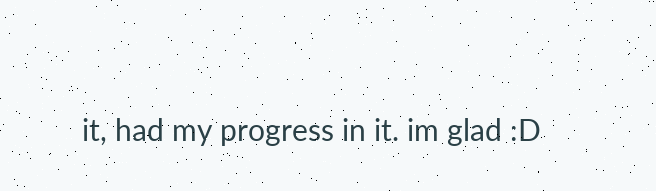it, had my progress in it. im glad :D